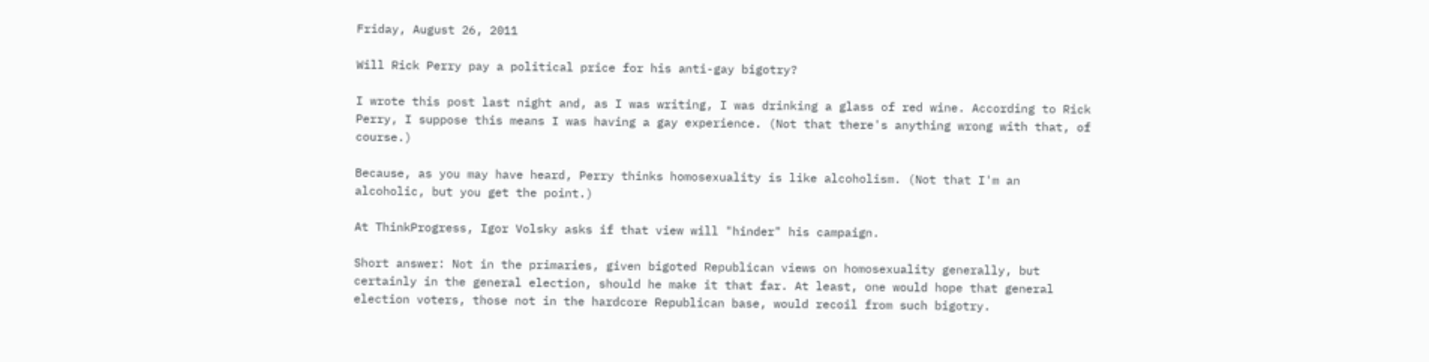Friday, August 26, 2011

Will Rick Perry pay a political price for his anti-gay bigotry?

I wrote this post last night and, as I was writing, I was drinking a glass of red wine. According to Rick Perry, I suppose this means I was having a gay experience. (Not that there's anything wrong with that, of course.)

Because, as you may have heard, Perry thinks homosexuality is like alcoholism. (Not that I'm an alcoholic, but you get the point.)

At ThinkProgress, Igor Volsky asks if that view will "hinder" his campaign.

Short answer: Not in the primaries, given bigoted Republican views on homosexuality generally, but certainly in the general election, should he make it that far. At least, one would hope that general election voters, those not in the hardcore Republican base, would recoil from such bigotry.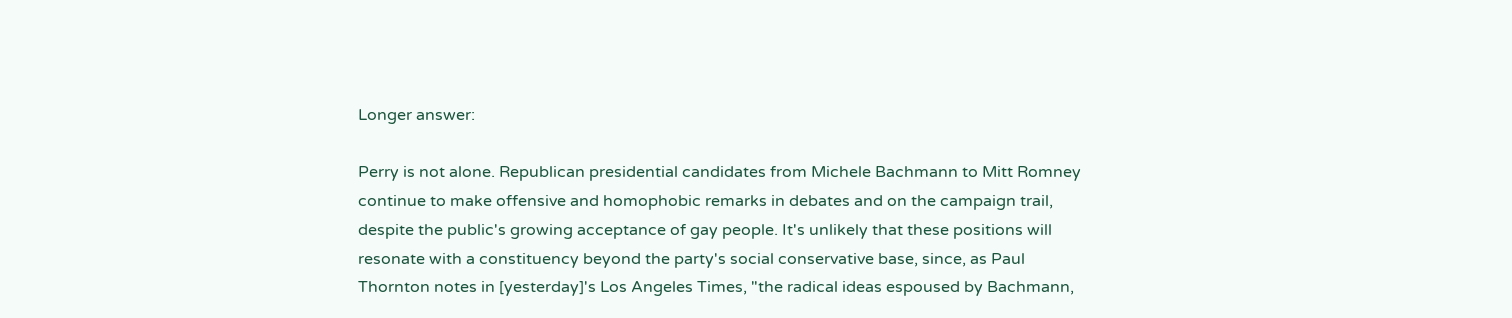Longer answer:

Perry is not alone. Republican presidential candidates from Michele Bachmann to Mitt Romney continue to make offensive and homophobic remarks in debates and on the campaign trail, despite the public's growing acceptance of gay people. It's unlikely that these positions will resonate with a constituency beyond the party's social conservative base, since, as Paul Thornton notes in [yesterday]'s Los Angeles Times, "the radical ideas espoused by Bachmann,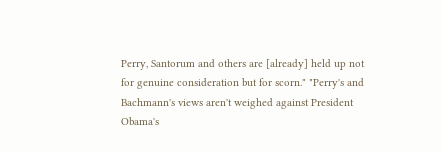Perry, Santorum and others are [already] held up not for genuine consideration but for scorn." "Perry's and Bachmann's views aren't weighed against President Obama's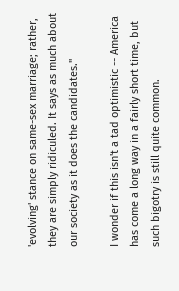'evolving' stance on same-sex marriage; rather, they are simply ridiculed. It says as much about our society as it does the candidates."

I wonder if this isn't a tad optimistic -- America has come a long way in a fairly short time, but such bigotry is still quite common.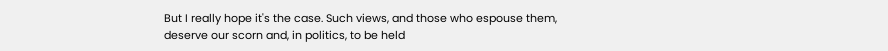But I really hope it's the case. Such views, and those who espouse them, deserve our scorn and, in politics, to be held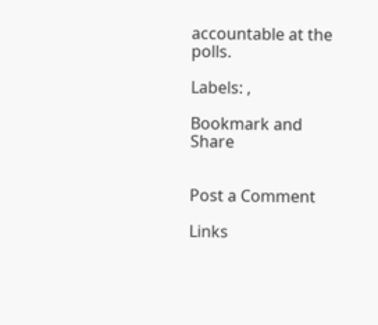accountable at the polls.

Labels: ,

Bookmark and Share


Post a Comment

Links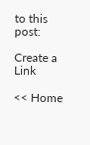to this post:

Create a Link

<< Home